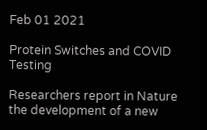Feb 01 2021

Protein Switches and COVID Testing

Researchers report in Nature the development of a new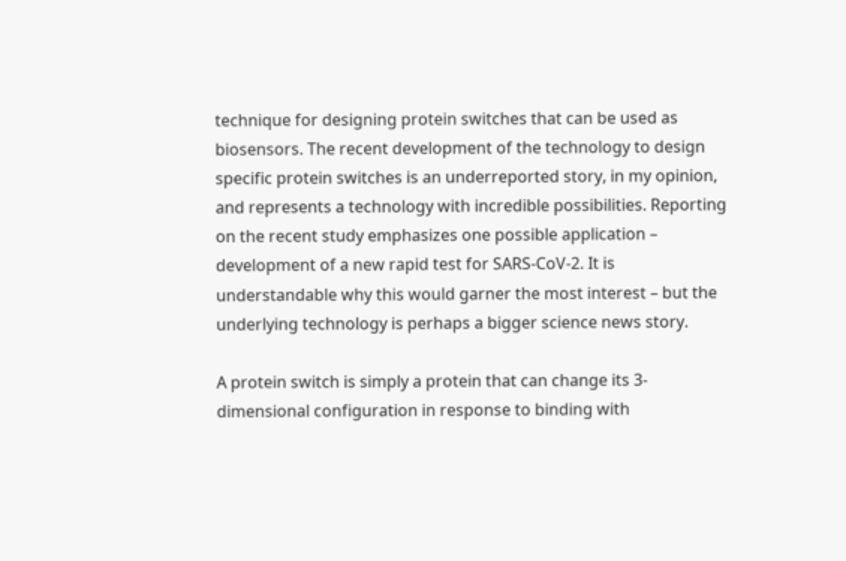technique for designing protein switches that can be used as biosensors. The recent development of the technology to design specific protein switches is an underreported story, in my opinion, and represents a technology with incredible possibilities. Reporting on the recent study emphasizes one possible application – development of a new rapid test for SARS-CoV-2. It is understandable why this would garner the most interest – but the underlying technology is perhaps a bigger science news story.

A protein switch is simply a protein that can change its 3-dimensional configuration in response to binding with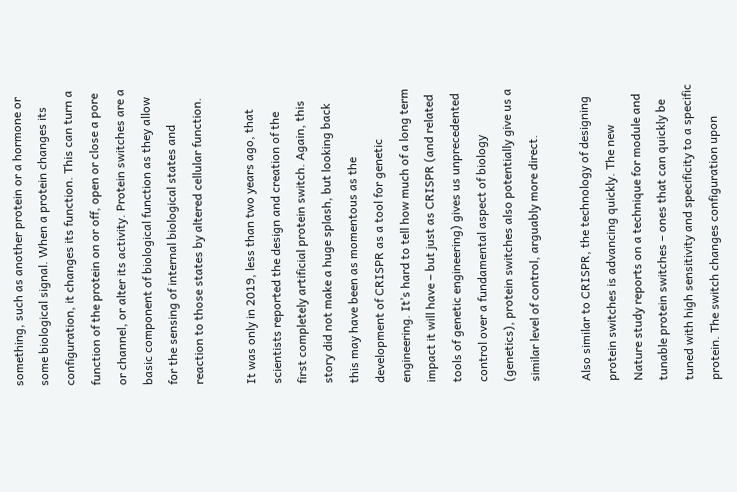something, such as another protein or a hormone or some biological signal. When a protein changes its configuration, it changes its function. This can turn a function of the protein on or off, open or close a pore or channel, or alter its activity. Protein switches are a basic component of biological function as they allow for the sensing of internal biological states and reaction to those states by altered cellular function.

It was only in 2019, less than two years ago, that scientists reported the design and creation of the first completely artificial protein switch. Again, this story did not make a huge splash, but looking back this may have been as momentous as the development of CRISPR as a tool for genetic engineering. It’s hard to tell how much of a long term impact it will have – but just as CRISPR (and related tools of genetic engineering) gives us unprecedented control over a fundamental aspect of biology (genetics), protein switches also potentially give us a similar level of control, arguably more direct.

Also similar to CRISPR, the technology of designing protein switches is advancing quickly. The new Nature study reports on a technique for module and tunable protein switches – ones that can quickly be tuned with high sensitivity and specificity to a specific protein. The switch changes configuration upon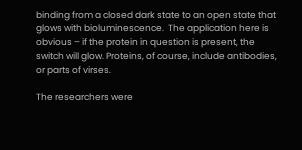binding from a closed dark state to an open state that glows with bioluminescence.  The application here is obvious – if the protein in question is present, the switch will glow. Proteins, of course, include antibodies, or parts of virses.

The researchers were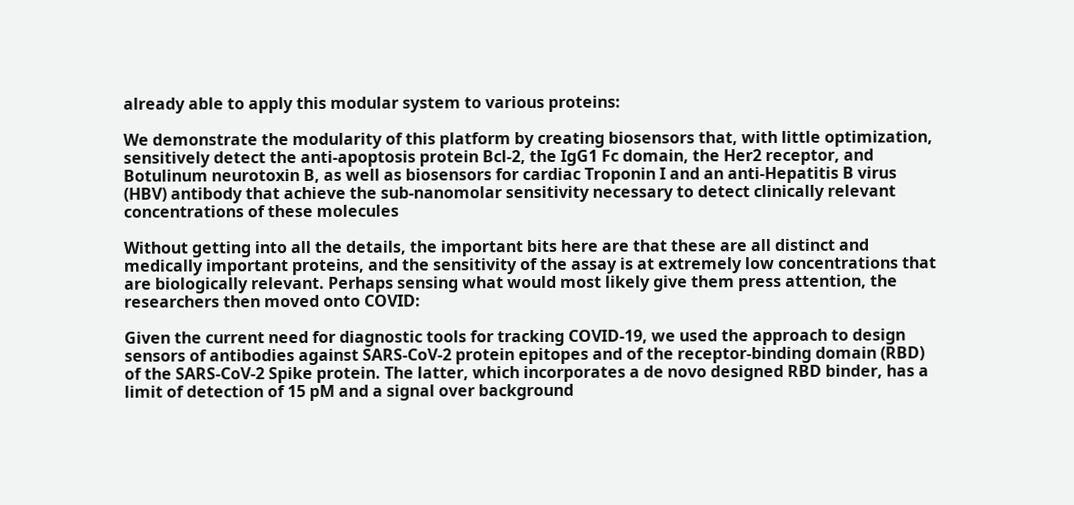already able to apply this modular system to various proteins:

We demonstrate the modularity of this platform by creating biosensors that, with little optimization, sensitively detect the anti-apoptosis protein Bcl-2, the IgG1 Fc domain, the Her2 receptor, and Botulinum neurotoxin B, as well as biosensors for cardiac Troponin I and an anti-Hepatitis B virus (HBV) antibody that achieve the sub-nanomolar sensitivity necessary to detect clinically relevant concentrations of these molecules

Without getting into all the details, the important bits here are that these are all distinct and medically important proteins, and the sensitivity of the assay is at extremely low concentrations that are biologically relevant. Perhaps sensing what would most likely give them press attention, the researchers then moved onto COVID:

Given the current need for diagnostic tools for tracking COVID-19, we used the approach to design sensors of antibodies against SARS-CoV-2 protein epitopes and of the receptor-binding domain (RBD) of the SARS-CoV-2 Spike protein. The latter, which incorporates a de novo designed RBD binder, has a limit of detection of 15 pM and a signal over background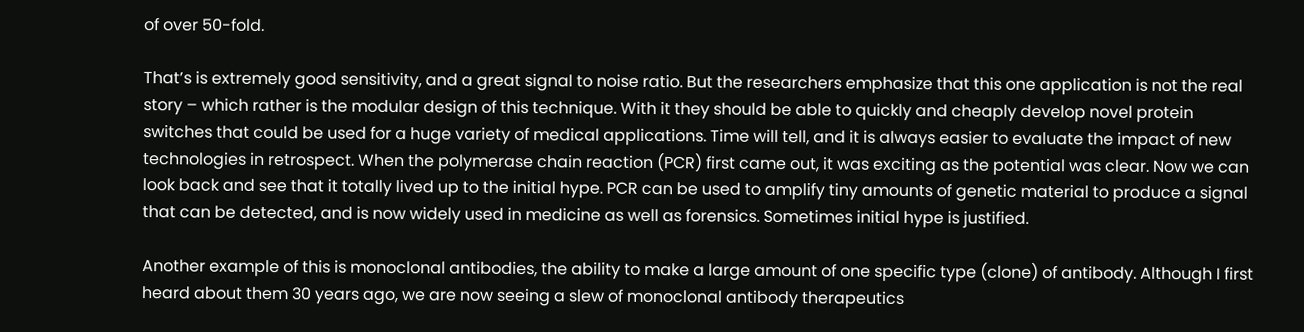of over 50-fold.

That’s is extremely good sensitivity, and a great signal to noise ratio. But the researchers emphasize that this one application is not the real story – which rather is the modular design of this technique. With it they should be able to quickly and cheaply develop novel protein switches that could be used for a huge variety of medical applications. Time will tell, and it is always easier to evaluate the impact of new technologies in retrospect. When the polymerase chain reaction (PCR) first came out, it was exciting as the potential was clear. Now we can look back and see that it totally lived up to the initial hype. PCR can be used to amplify tiny amounts of genetic material to produce a signal that can be detected, and is now widely used in medicine as well as forensics. Sometimes initial hype is justified.

Another example of this is monoclonal antibodies, the ability to make a large amount of one specific type (clone) of antibody. Although I first heard about them 30 years ago, we are now seeing a slew of monoclonal antibody therapeutics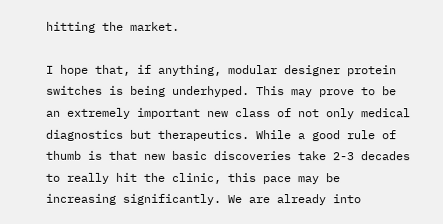hitting the market.

I hope that, if anything, modular designer protein switches is being underhyped. This may prove to be an extremely important new class of not only medical diagnostics but therapeutics. While a good rule of thumb is that new basic discoveries take 2-3 decades to really hit the clinic, this pace may be increasing significantly. We are already into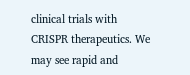clinical trials with CRISPR therapeutics. We may see rapid and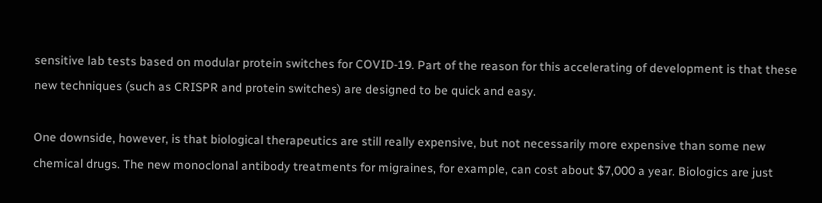sensitive lab tests based on modular protein switches for COVID-19. Part of the reason for this accelerating of development is that these new techniques (such as CRISPR and protein switches) are designed to be quick and easy.

One downside, however, is that biological therapeutics are still really expensive, but not necessarily more expensive than some new chemical drugs. The new monoclonal antibody treatments for migraines, for example, can cost about $7,000 a year. Biologics are just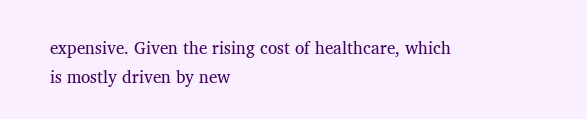expensive. Given the rising cost of healthcare, which is mostly driven by new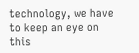technology, we have to keep an eye on this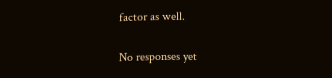factor as well.

No responses yet